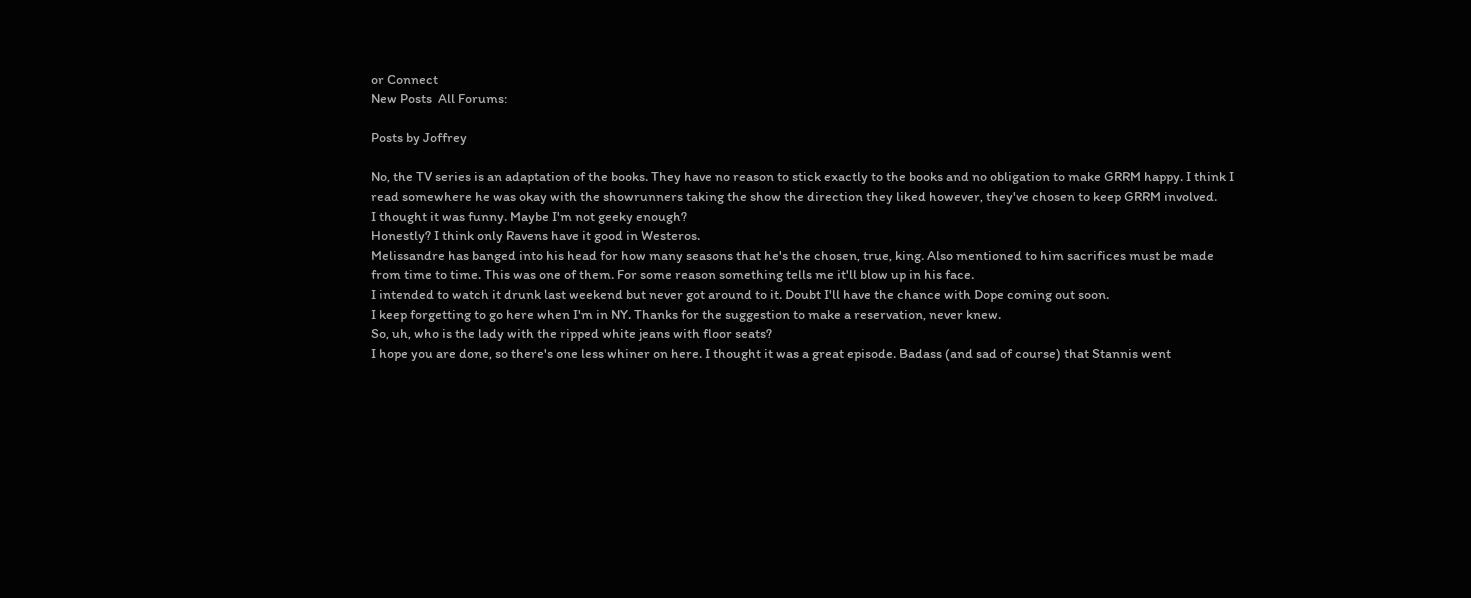or Connect
New Posts  All Forums:

Posts by Joffrey

No, the TV series is an adaptation of the books. They have no reason to stick exactly to the books and no obligation to make GRRM happy. I think I read somewhere he was okay with the showrunners taking the show the direction they liked however, they've chosen to keep GRRM involved.
I thought it was funny. Maybe I'm not geeky enough?
Honestly? I think only Ravens have it good in Westeros.
Melissandre has banged into his head for how many seasons that he's the chosen, true, king. Also mentioned to him sacrifices must be made from time to time. This was one of them. For some reason something tells me it'll blow up in his face.
I intended to watch it drunk last weekend but never got around to it. Doubt I'll have the chance with Dope coming out soon.
I keep forgetting to go here when I'm in NY. Thanks for the suggestion to make a reservation, never knew.
So, uh, who is the lady with the ripped white jeans with floor seats?
I hope you are done, so there's one less whiner on here. I thought it was a great episode. Badass (and sad of course) that Stannis went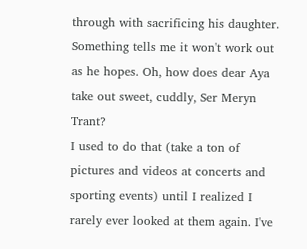through with sacrificing his daughter. Something tells me it won't work out as he hopes. Oh, how does dear Aya take out sweet, cuddly, Ser Meryn Trant?
I used to do that (take a ton of pictures and videos at concerts and sporting events) until I realized I rarely ever looked at them again. I've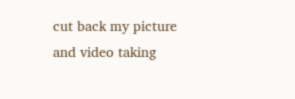cut back my picture and video taking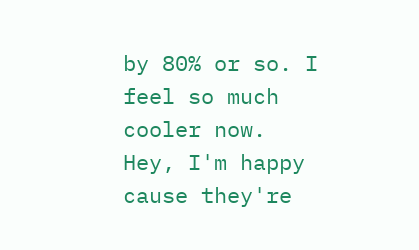by 80% or so. I feel so much cooler now.
Hey, I'm happy cause they're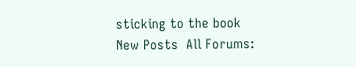sticking to the book
New Posts  All Forums: